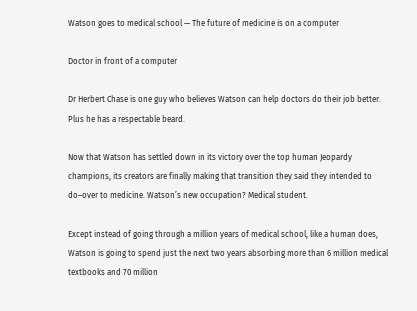Watson goes to medical school — The future of medicine is on a computer

Doctor in front of a computer

Dr Herbert Chase is one guy who believes Watson can help doctors do their job better. Plus he has a respectable beard.

Now that Watson has settled down in its victory over the top human Jeopardy champions, its creators are finally making that transition they said they intended to do–over to medicine. Watson’s new occupation? Medical student.

Except instead of going through a million years of medical school, like a human does, Watson is going to spend just the next two years absorbing more than 6 million medical textbooks and 70 million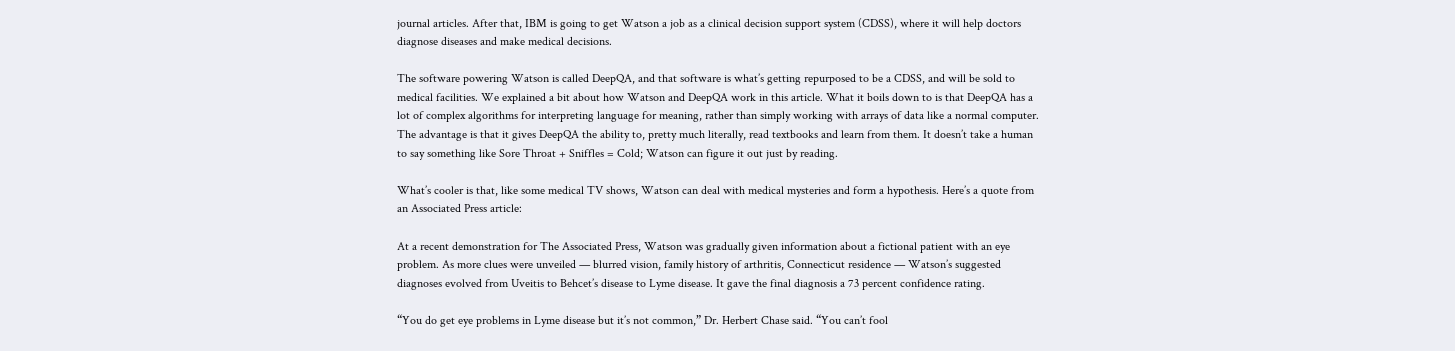journal articles. After that, IBM is going to get Watson a job as a clinical decision support system (CDSS), where it will help doctors diagnose diseases and make medical decisions.

The software powering Watson is called DeepQA, and that software is what’s getting repurposed to be a CDSS, and will be sold to medical facilities. We explained a bit about how Watson and DeepQA work in this article. What it boils down to is that DeepQA has a lot of complex algorithms for interpreting language for meaning, rather than simply working with arrays of data like a normal computer. The advantage is that it gives DeepQA the ability to, pretty much literally, read textbooks and learn from them. It doesn’t take a human to say something like Sore Throat + Sniffles = Cold; Watson can figure it out just by reading.

What’s cooler is that, like some medical TV shows, Watson can deal with medical mysteries and form a hypothesis. Here’s a quote from an Associated Press article:

At a recent demonstration for The Associated Press, Watson was gradually given information about a fictional patient with an eye problem. As more clues were unveiled — blurred vision, family history of arthritis, Connecticut residence — Watson’s suggested diagnoses evolved from Uveitis to Behcet’s disease to Lyme disease. It gave the final diagnosis a 73 percent confidence rating.

“You do get eye problems in Lyme disease but it’s not common,” Dr. Herbert Chase said. “You can’t fool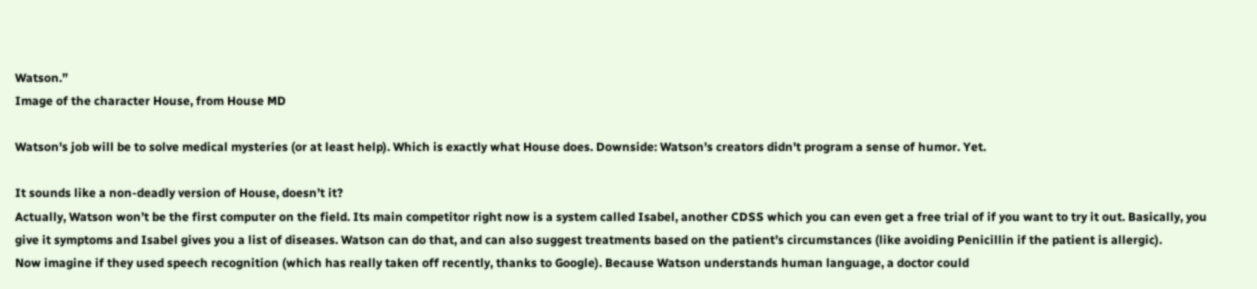Watson.”
Image of the character House, from House MD

Watson's job will be to solve medical mysteries (or at least help). Which is exactly what House does. Downside: Watson's creators didn't program a sense of humor. Yet.

It sounds like a non-deadly version of House, doesn’t it?
Actually, Watson won’t be the first computer on the field. Its main competitor right now is a system called Isabel, another CDSS which you can even get a free trial of if you want to try it out. Basically, you give it symptoms and Isabel gives you a list of diseases. Watson can do that, and can also suggest treatments based on the patient’s circumstances (like avoiding Penicillin if the patient is allergic).
Now imagine if they used speech recognition (which has really taken off recently, thanks to Google). Because Watson understands human language, a doctor could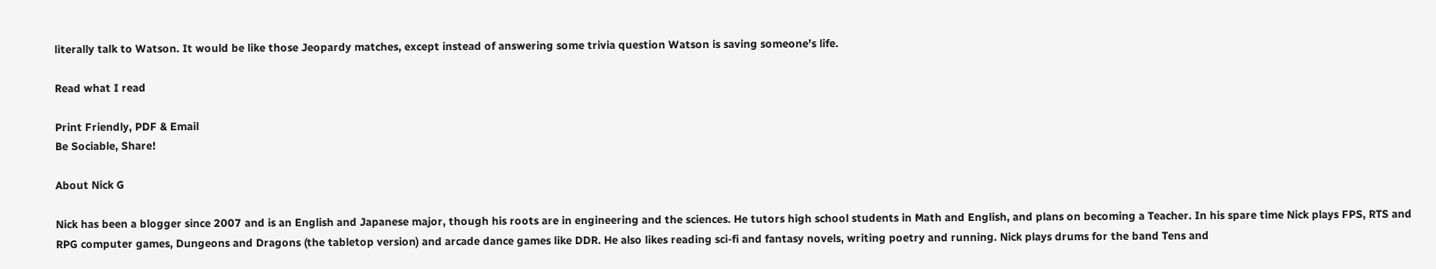literally talk to Watson. It would be like those Jeopardy matches, except instead of answering some trivia question Watson is saving someone’s life.

Read what I read

Print Friendly, PDF & Email
Be Sociable, Share!

About Nick G

Nick has been a blogger since 2007 and is an English and Japanese major, though his roots are in engineering and the sciences. He tutors high school students in Math and English, and plans on becoming a Teacher. In his spare time Nick plays FPS, RTS and RPG computer games, Dungeons and Dragons (the tabletop version) and arcade dance games like DDR. He also likes reading sci-fi and fantasy novels, writing poetry and running. Nick plays drums for the band Tens and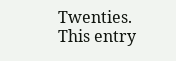Twenties.
This entry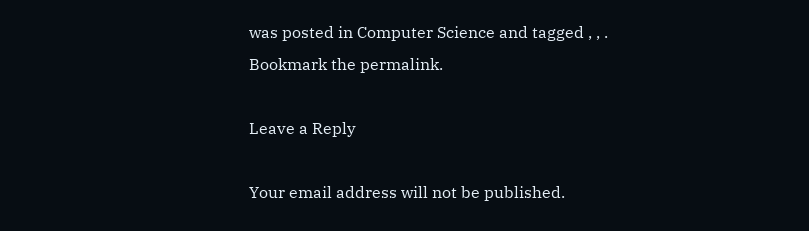was posted in Computer Science and tagged , , . Bookmark the permalink.

Leave a Reply

Your email address will not be published.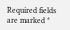Required fields are marked *